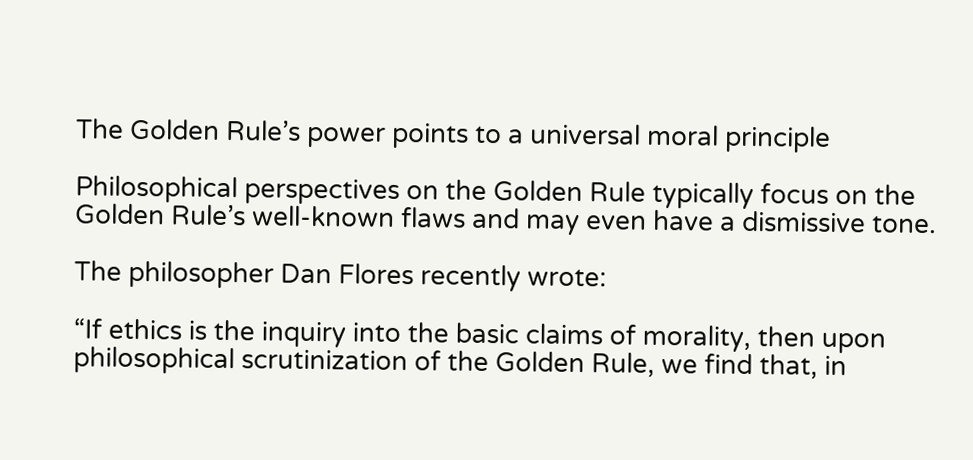The Golden Rule’s power points to a universal moral principle

Philosophical perspectives on the Golden Rule typically focus on the Golden Rule’s well-known flaws and may even have a dismissive tone.

The philosopher Dan Flores recently wrote:

“If ethics is the inquiry into the basic claims of morality, then upon philosophical scrutinization of the Golden Rule, we find that, in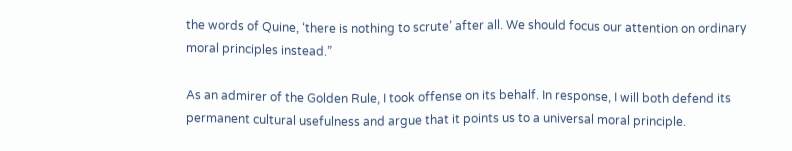the words of Quine, ‘there is nothing to scrute’ after all. We should focus our attention on ordinary moral principles instead.”

As an admirer of the Golden Rule, I took offense on its behalf. In response, I will both defend its permanent cultural usefulness and argue that it points us to a universal moral principle.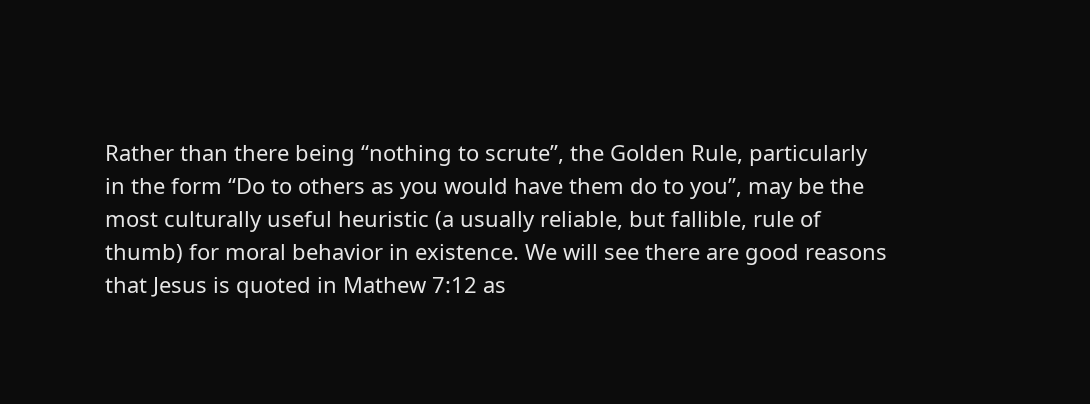Rather than there being “nothing to scrute”, the Golden Rule, particularly in the form “Do to others as you would have them do to you”, may be the most culturally useful heuristic (a usually reliable, but fallible, rule of thumb) for moral behavior in existence. We will see there are good reasons that Jesus is quoted in Mathew 7:12 as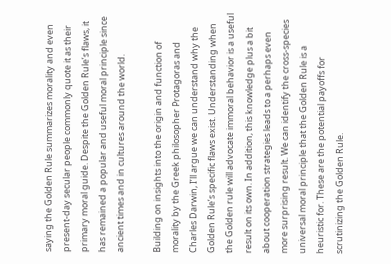saying the Golden Rule summarizes morality and even present-day secular people commonly quote it as their primary moral guide. Despite the Golden Rule’s flaws, it has remained a popular and useful moral principle since ancient times and in cultures around the world.

Building on insights into the origin and function of morality by the Greek philosopher Protagoras and Charles Darwin, I’ll argue we can understand why the Golden Rule’s specific flaws exist. Understanding when the Golden rule will advocate immoral behavior is a useful result on its own. In addition, this knowledge plus a bit about cooperation strategies leads to a perhaps even more surprising result. We can identify the cross-species universal moral principle that the Golden Rule is a heuristic for. These are the potential payoffs for scrutinizing the Golden Rule.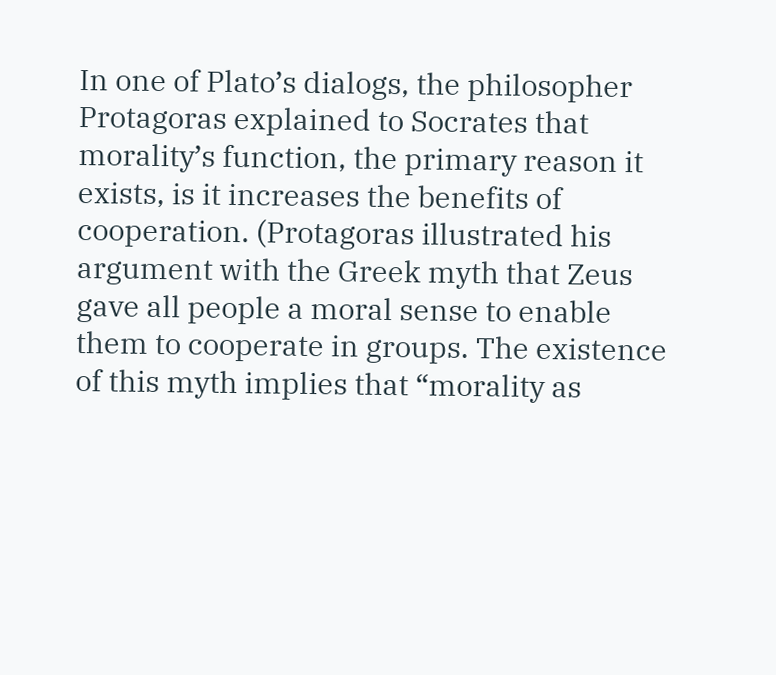In one of Plato’s dialogs, the philosopher Protagoras explained to Socrates that morality’s function, the primary reason it exists, is it increases the benefits of cooperation. (Protagoras illustrated his argument with the Greek myth that Zeus gave all people a moral sense to enable them to cooperate in groups. The existence of this myth implies that “morality as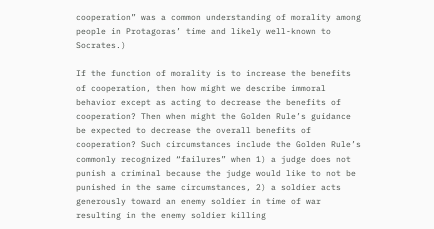cooperation” was a common understanding of morality among people in Protagoras’ time and likely well-known to Socrates.)

If the function of morality is to increase the benefits of cooperation, then how might we describe immoral behavior except as acting to decrease the benefits of cooperation? Then when might the Golden Rule’s guidance be expected to decrease the overall benefits of cooperation? Such circumstances include the Golden Rule’s commonly recognized “failures” when 1) a judge does not punish a criminal because the judge would like to not be punished in the same circumstances, 2) a soldier acts generously toward an enemy soldier in time of war resulting in the enemy soldier killing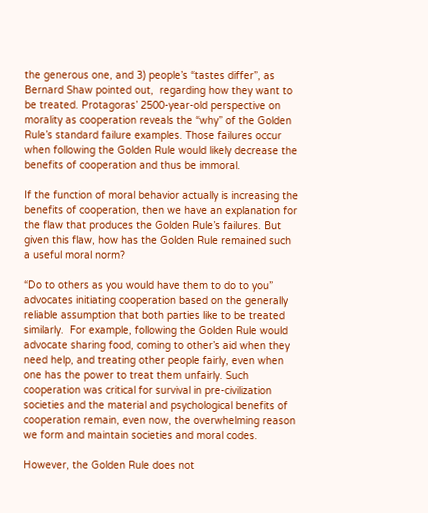the generous one, and 3) people’s “tastes differ”, as Bernard Shaw pointed out,  regarding how they want to be treated. Protagoras’ 2500-year-old perspective on morality as cooperation reveals the “why” of the Golden Rule’s standard failure examples. Those failures occur when following the Golden Rule would likely decrease the benefits of cooperation and thus be immoral.

If the function of moral behavior actually is increasing the benefits of cooperation, then we have an explanation for the flaw that produces the Golden Rule’s failures. But given this flaw, how has the Golden Rule remained such a useful moral norm?

“Do to others as you would have them to do to you” advocates initiating cooperation based on the generally reliable assumption that both parties like to be treated similarly.  For example, following the Golden Rule would advocate sharing food, coming to other’s aid when they need help, and treating other people fairly, even when one has the power to treat them unfairly. Such cooperation was critical for survival in pre-civilization societies and the material and psychological benefits of cooperation remain, even now, the overwhelming reason we form and maintain societies and moral codes.

However, the Golden Rule does not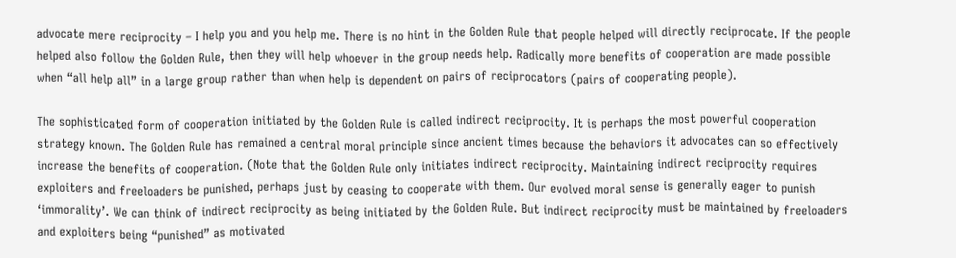advocate mere reciprocity – I help you and you help me. There is no hint in the Golden Rule that people helped will directly reciprocate. If the people helped also follow the Golden Rule, then they will help whoever in the group needs help. Radically more benefits of cooperation are made possible when “all help all” in a large group rather than when help is dependent on pairs of reciprocators (pairs of cooperating people).

The sophisticated form of cooperation initiated by the Golden Rule is called indirect reciprocity. It is perhaps the most powerful cooperation strategy known. The Golden Rule has remained a central moral principle since ancient times because the behaviors it advocates can so effectively increase the benefits of cooperation. (Note that the Golden Rule only initiates indirect reciprocity. Maintaining indirect reciprocity requires exploiters and freeloaders be punished, perhaps just by ceasing to cooperate with them. Our evolved moral sense is generally eager to punish ‘immorality’. We can think of indirect reciprocity as being initiated by the Golden Rule. But indirect reciprocity must be maintained by freeloaders and exploiters being “punished” as motivated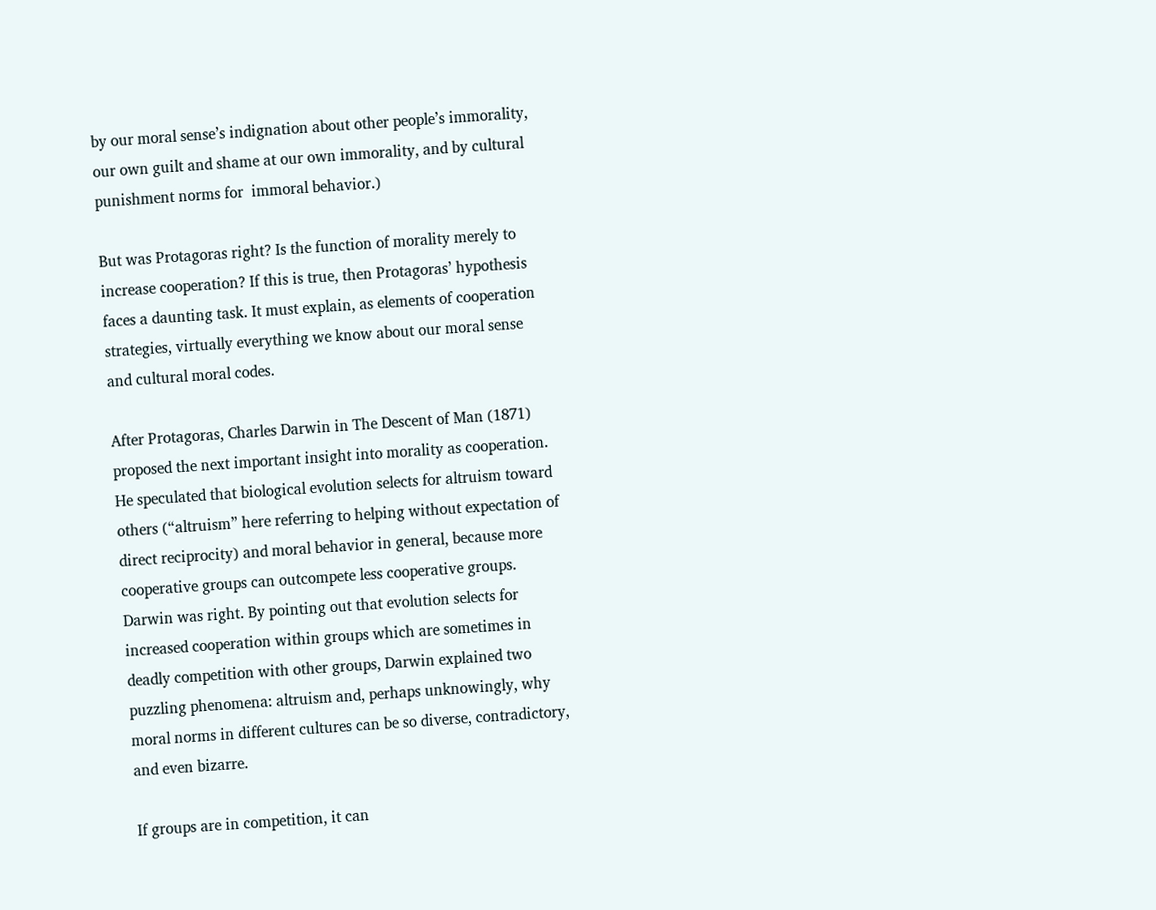by our moral sense’s indignation about other people’s immorality, our own guilt and shame at our own immorality, and by cultural punishment norms for  immoral behavior.)

But was Protagoras right? Is the function of morality merely to increase cooperation? If this is true, then Protagoras’ hypothesis faces a daunting task. It must explain, as elements of cooperation strategies, virtually everything we know about our moral sense and cultural moral codes.

After Protagoras, Charles Darwin in The Descent of Man (1871) proposed the next important insight into morality as cooperation. He speculated that biological evolution selects for altruism toward others (“altruism” here referring to helping without expectation of direct reciprocity) and moral behavior in general, because more cooperative groups can outcompete less cooperative groups. Darwin was right. By pointing out that evolution selects for increased cooperation within groups which are sometimes in deadly competition with other groups, Darwin explained two puzzling phenomena: altruism and, perhaps unknowingly, why moral norms in different cultures can be so diverse, contradictory, and even bizarre.

If groups are in competition, it can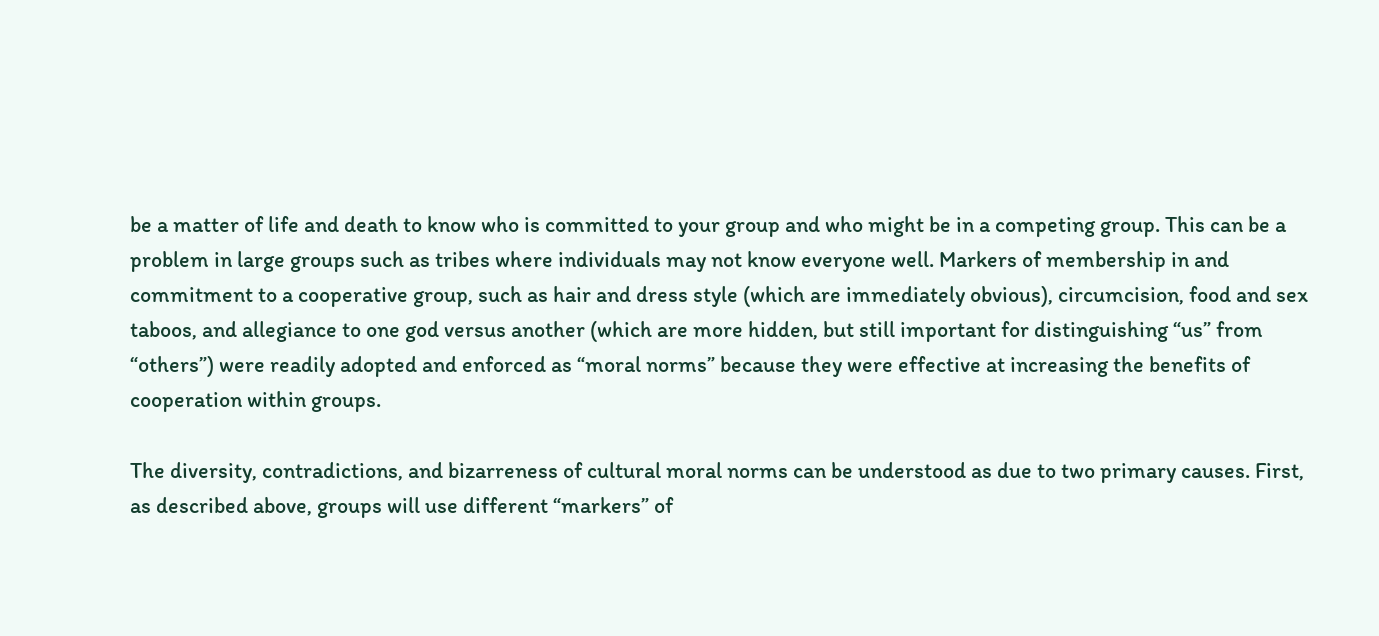be a matter of life and death to know who is committed to your group and who might be in a competing group. This can be a problem in large groups such as tribes where individuals may not know everyone well. Markers of membership in and commitment to a cooperative group, such as hair and dress style (which are immediately obvious), circumcision, food and sex taboos, and allegiance to one god versus another (which are more hidden, but still important for distinguishing “us” from “others”) were readily adopted and enforced as “moral norms” because they were effective at increasing the benefits of cooperation within groups.

The diversity, contradictions, and bizarreness of cultural moral norms can be understood as due to two primary causes. First, as described above, groups will use different “markers” of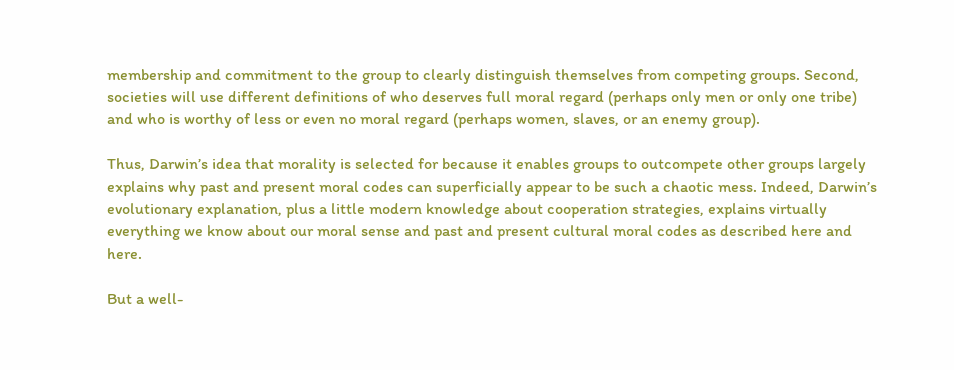membership and commitment to the group to clearly distinguish themselves from competing groups. Second, societies will use different definitions of who deserves full moral regard (perhaps only men or only one tribe) and who is worthy of less or even no moral regard (perhaps women, slaves, or an enemy group).

Thus, Darwin’s idea that morality is selected for because it enables groups to outcompete other groups largely explains why past and present moral codes can superficially appear to be such a chaotic mess. Indeed, Darwin’s evolutionary explanation, plus a little modern knowledge about cooperation strategies, explains virtually everything we know about our moral sense and past and present cultural moral codes as described here and here.

But a well-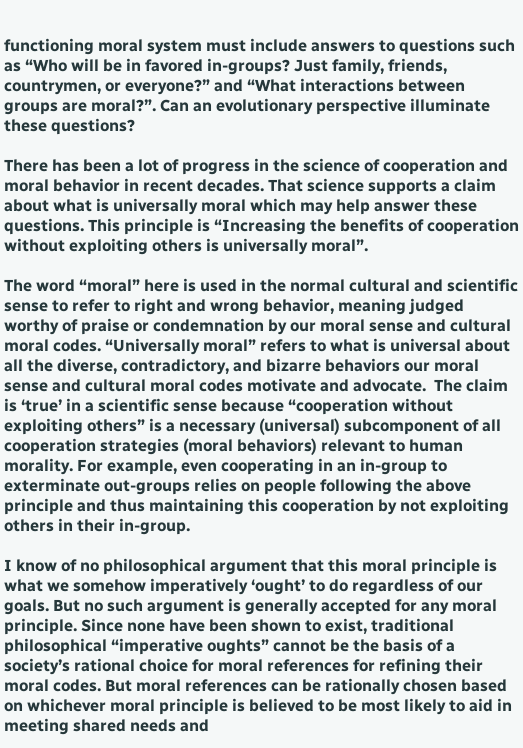functioning moral system must include answers to questions such as “Who will be in favored in-groups? Just family, friends, countrymen, or everyone?” and “What interactions between groups are moral?”. Can an evolutionary perspective illuminate these questions?

There has been a lot of progress in the science of cooperation and moral behavior in recent decades. That science supports a claim about what is universally moral which may help answer these questions. This principle is “Increasing the benefits of cooperation without exploiting others is universally moral”.

The word “moral” here is used in the normal cultural and scientific sense to refer to right and wrong behavior, meaning judged worthy of praise or condemnation by our moral sense and cultural moral codes. “Universally moral” refers to what is universal about all the diverse, contradictory, and bizarre behaviors our moral sense and cultural moral codes motivate and advocate.  The claim is ‘true’ in a scientific sense because “cooperation without exploiting others” is a necessary (universal) subcomponent of all cooperation strategies (moral behaviors) relevant to human morality. For example, even cooperating in an in-group to exterminate out-groups relies on people following the above principle and thus maintaining this cooperation by not exploiting others in their in-group.

I know of no philosophical argument that this moral principle is what we somehow imperatively ‘ought’ to do regardless of our goals. But no such argument is generally accepted for any moral principle. Since none have been shown to exist, traditional philosophical “imperative oughts” cannot be the basis of a society’s rational choice for moral references for refining their moral codes. But moral references can be rationally chosen based on whichever moral principle is believed to be most likely to aid in meeting shared needs and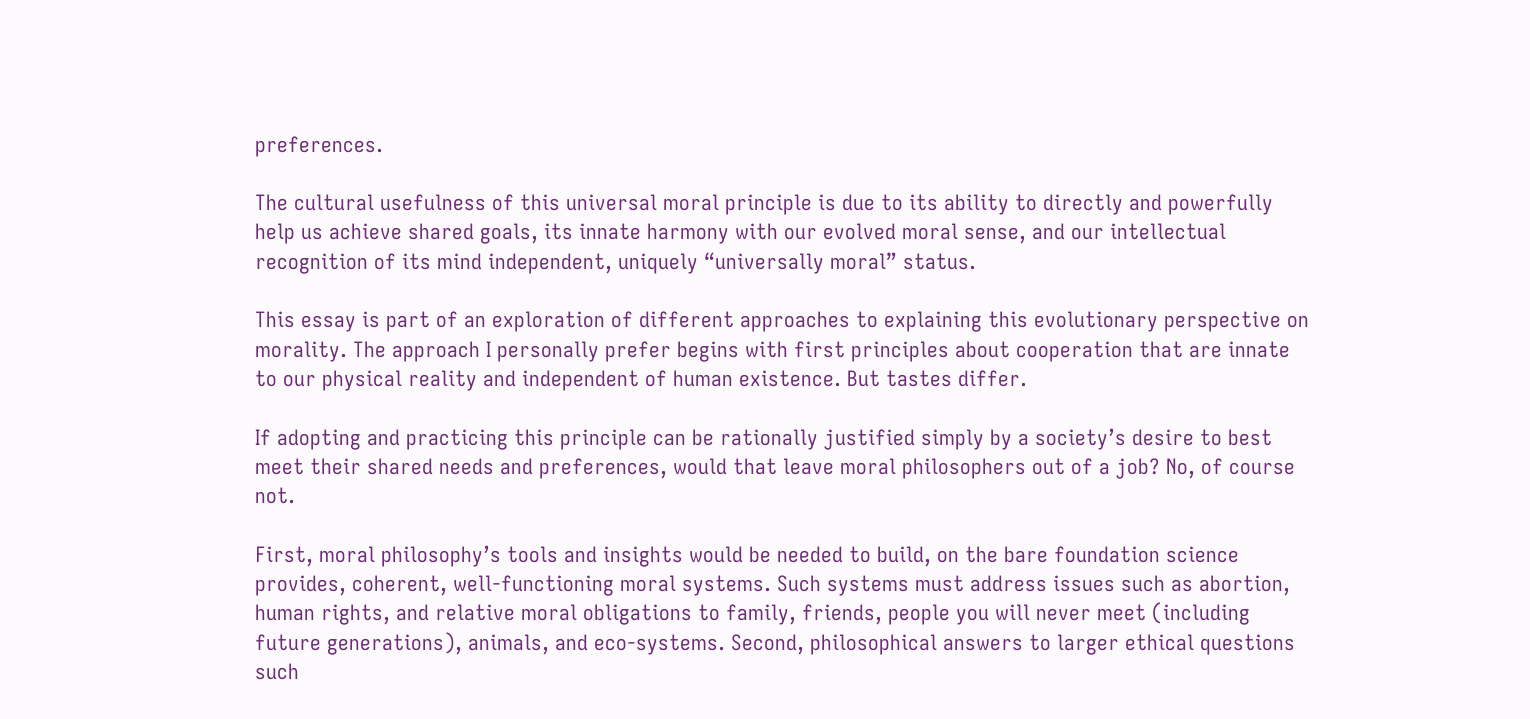preferences.

The cultural usefulness of this universal moral principle is due to its ability to directly and powerfully help us achieve shared goals, its innate harmony with our evolved moral sense, and our intellectual recognition of its mind independent, uniquely “universally moral” status.

This essay is part of an exploration of different approaches to explaining this evolutionary perspective on morality. The approach I personally prefer begins with first principles about cooperation that are innate to our physical reality and independent of human existence. But tastes differ.

If adopting and practicing this principle can be rationally justified simply by a society’s desire to best meet their shared needs and preferences, would that leave moral philosophers out of a job? No, of course not.

First, moral philosophy’s tools and insights would be needed to build, on the bare foundation science provides, coherent, well-functioning moral systems. Such systems must address issues such as abortion, human rights, and relative moral obligations to family, friends, people you will never meet (including future generations), animals, and eco-systems. Second, philosophical answers to larger ethical questions such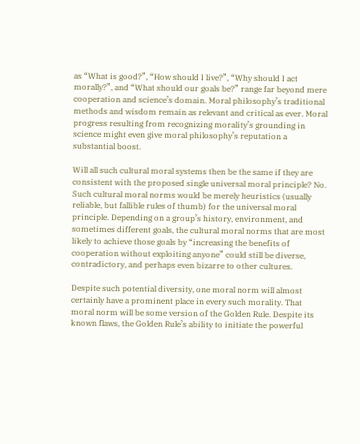as “What is good?”, “How should I live?”, “Why should I act morally?”, and “What should our goals be?” range far beyond mere cooperation and science’s domain. Moral philosophy’s traditional methods and wisdom remain as relevant and critical as ever. Moral progress resulting from recognizing morality’s grounding in science might even give moral philosophy’s reputation a substantial boost.

Will all such cultural moral systems then be the same if they are consistent with the proposed single universal moral principle? No. Such cultural moral norms would be merely heuristics (usually reliable, but fallible rules of thumb) for the universal moral principle. Depending on a group’s history, environment, and sometimes different goals, the cultural moral norms that are most likely to achieve those goals by “increasing the benefits of cooperation without exploiting anyone” could still be diverse, contradictory, and perhaps even bizarre to other cultures.

Despite such potential diversity, one moral norm will almost certainly have a prominent place in every such morality. That moral norm will be some version of the Golden Rule. Despite its known flaws, the Golden Rule’s ability to initiate the powerful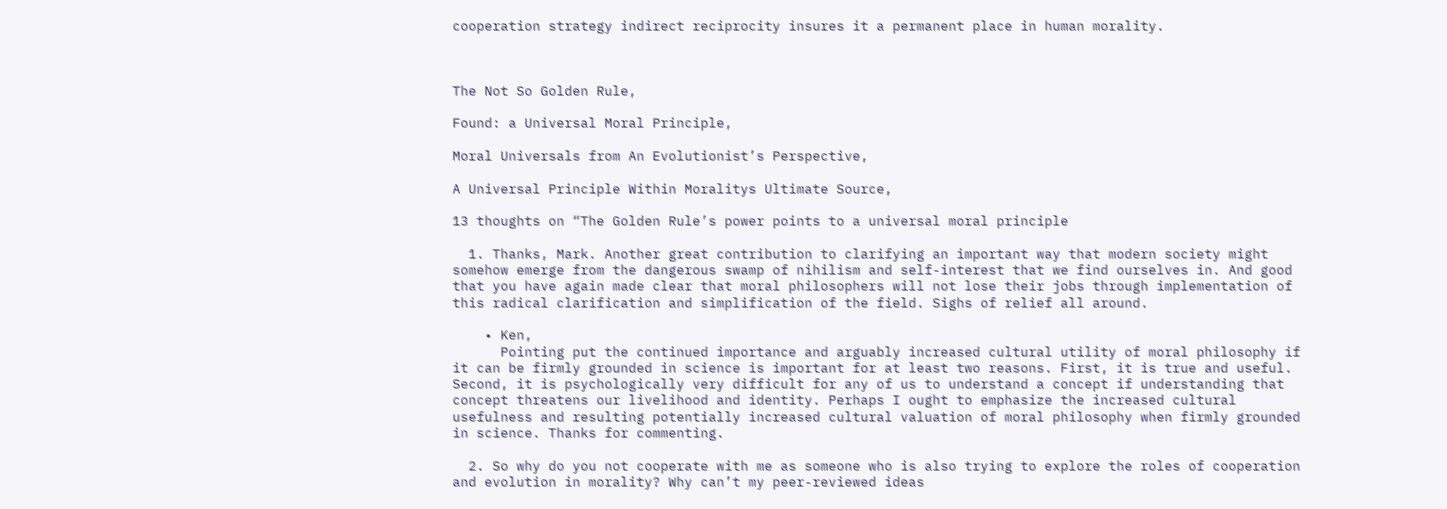cooperation strategy indirect reciprocity insures it a permanent place in human morality.



The Not So Golden Rule,

Found: a Universal Moral Principle,

Moral Universals from An Evolutionist’s Perspective,

A Universal Principle Within Moralitys Ultimate Source,

13 thoughts on “The Golden Rule’s power points to a universal moral principle

  1. Thanks, Mark. Another great contribution to clarifying an important way that modern society might somehow emerge from the dangerous swamp of nihilism and self-interest that we find ourselves in. And good that you have again made clear that moral philosophers will not lose their jobs through implementation of this radical clarification and simplification of the field. Sighs of relief all around.

    • Ken,
      Pointing put the continued importance and arguably increased cultural utility of moral philosophy if it can be firmly grounded in science is important for at least two reasons. First, it is true and useful. Second, it is psychologically very difficult for any of us to understand a concept if understanding that concept threatens our livelihood and identity. Perhaps I ought to emphasize the increased cultural usefulness and resulting potentially increased cultural valuation of moral philosophy when firmly grounded in science. Thanks for commenting.

  2. So why do you not cooperate with me as someone who is also trying to explore the roles of cooperation and evolution in morality? Why can’t my peer-reviewed ideas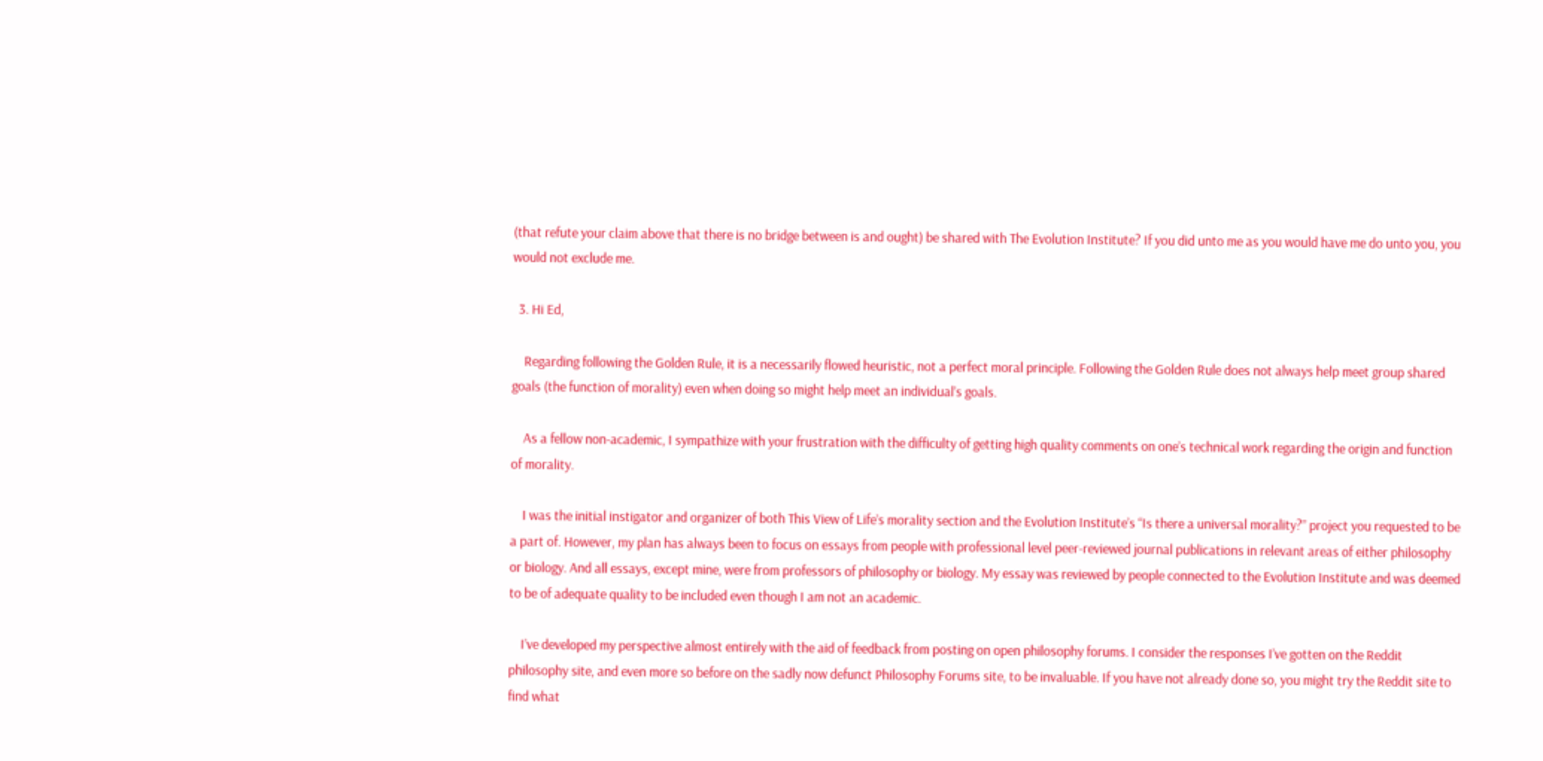(that refute your claim above that there is no bridge between is and ought) be shared with The Evolution Institute? If you did unto me as you would have me do unto you, you would not exclude me.

  3. Hi Ed,

    Regarding following the Golden Rule, it is a necessarily flowed heuristic, not a perfect moral principle. Following the Golden Rule does not always help meet group shared goals (the function of morality) even when doing so might help meet an individual’s goals.

    As a fellow non-academic, I sympathize with your frustration with the difficulty of getting high quality comments on one’s technical work regarding the origin and function of morality.

    I was the initial instigator and organizer of both This View of Life’s morality section and the Evolution Institute’s “Is there a universal morality?” project you requested to be a part of. However, my plan has always been to focus on essays from people with professional level peer-reviewed journal publications in relevant areas of either philosophy or biology. And all essays, except mine, were from professors of philosophy or biology. My essay was reviewed by people connected to the Evolution Institute and was deemed to be of adequate quality to be included even though I am not an academic.

    I’ve developed my perspective almost entirely with the aid of feedback from posting on open philosophy forums. I consider the responses I’ve gotten on the Reddit philosophy site, and even more so before on the sadly now defunct Philosophy Forums site, to be invaluable. If you have not already done so, you might try the Reddit site to find what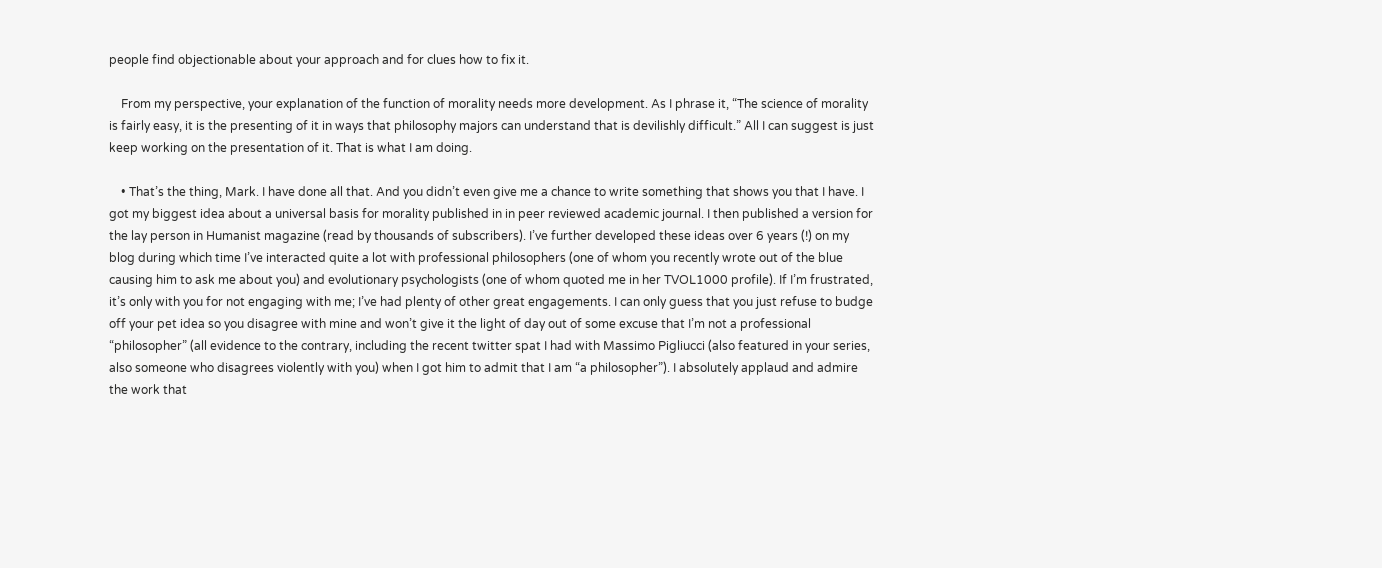people find objectionable about your approach and for clues how to fix it.

    From my perspective, your explanation of the function of morality needs more development. As I phrase it, “The science of morality is fairly easy, it is the presenting of it in ways that philosophy majors can understand that is devilishly difficult.” All I can suggest is just keep working on the presentation of it. That is what I am doing.

    • That’s the thing, Mark. I have done all that. And you didn’t even give me a chance to write something that shows you that I have. I got my biggest idea about a universal basis for morality published in in peer reviewed academic journal. I then published a version for the lay person in Humanist magazine (read by thousands of subscribers). I’ve further developed these ideas over 6 years (!) on my blog during which time I’ve interacted quite a lot with professional philosophers (one of whom you recently wrote out of the blue causing him to ask me about you) and evolutionary psychologists (one of whom quoted me in her TVOL1000 profile). If I’m frustrated, it’s only with you for not engaging with me; I’ve had plenty of other great engagements. I can only guess that you just refuse to budge off your pet idea so you disagree with mine and won’t give it the light of day out of some excuse that I’m not a professional “philosopher” (all evidence to the contrary, including the recent twitter spat I had with Massimo Pigliucci (also featured in your series, also someone who disagrees violently with you) when I got him to admit that I am “a philosopher”). I absolutely applaud and admire the work that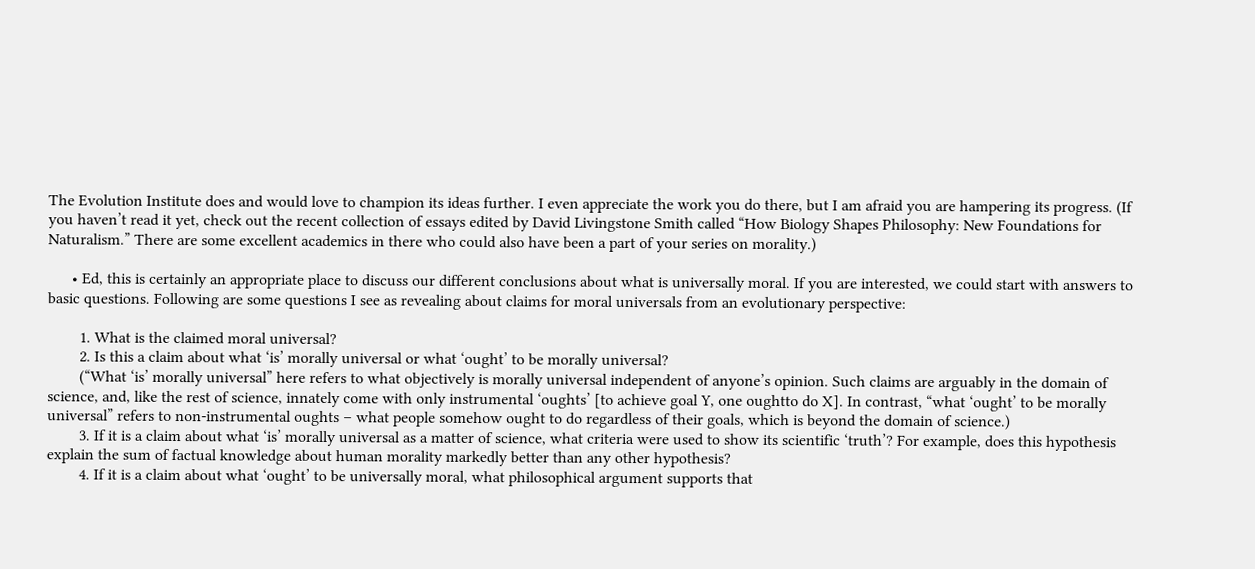The Evolution Institute does and would love to champion its ideas further. I even appreciate the work you do there, but I am afraid you are hampering its progress. (If you haven’t read it yet, check out the recent collection of essays edited by David Livingstone Smith called “How Biology Shapes Philosophy: New Foundations for Naturalism.” There are some excellent academics in there who could also have been a part of your series on morality.)

      • Ed, this is certainly an appropriate place to discuss our different conclusions about what is universally moral. If you are interested, we could start with answers to basic questions. Following are some questions I see as revealing about claims for moral universals from an evolutionary perspective:

        1. What is the claimed moral universal?
        2. Is this a claim about what ‘is’ morally universal or what ‘ought’ to be morally universal?
        (“What ‘is’ morally universal” here refers to what objectively is morally universal independent of anyone’s opinion. Such claims are arguably in the domain of science, and, like the rest of science, innately come with only instrumental ‘oughts’ [to achieve goal Y, one oughtto do X]. In contrast, “what ‘ought’ to be morally universal” refers to non-instrumental oughts – what people somehow ought to do regardless of their goals, which is beyond the domain of science.)
        3. If it is a claim about what ‘is’ morally universal as a matter of science, what criteria were used to show its scientific ‘truth’? For example, does this hypothesis explain the sum of factual knowledge about human morality markedly better than any other hypothesis?
        4. If it is a claim about what ‘ought’ to be universally moral, what philosophical argument supports that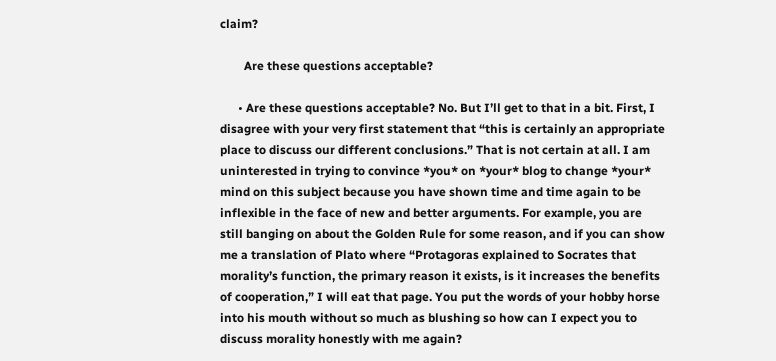claim?

        Are these questions acceptable?

      • Are these questions acceptable? No. But I’ll get to that in a bit. First, I disagree with your very first statement that “this is certainly an appropriate place to discuss our different conclusions.” That is not certain at all. I am uninterested in trying to convince *you* on *your* blog to change *your* mind on this subject because you have shown time and time again to be inflexible in the face of new and better arguments. For example, you are still banging on about the Golden Rule for some reason, and if you can show me a translation of Plato where “Protagoras explained to Socrates that morality’s function, the primary reason it exists, is it increases the benefits of cooperation,” I will eat that page. You put the words of your hobby horse into his mouth without so much as blushing so how can I expect you to discuss morality honestly with me again?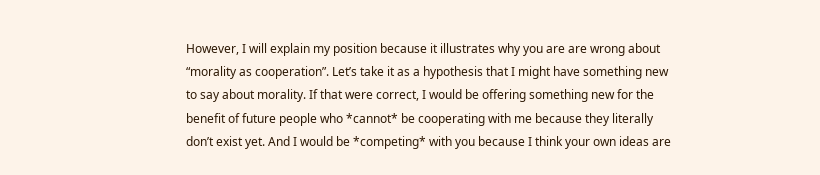However, I will explain my position because it illustrates why you are are wrong about “morality as cooperation”. Let’s take it as a hypothesis that I might have something new to say about morality. If that were correct, I would be offering something new for the benefit of future people who *cannot* be cooperating with me because they literally don’t exist yet. And I would be *competing* with you because I think your own ideas are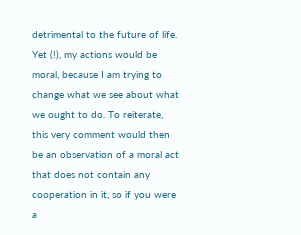detrimental to the future of life. Yet (!), my actions would be moral, because I am trying to change what we see about what we ought to do. To reiterate, this very comment would then be an observation of a moral act that does not contain any cooperation in it, so if you were a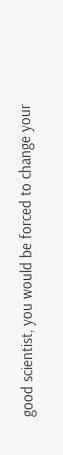good scientist, you would be forced to change your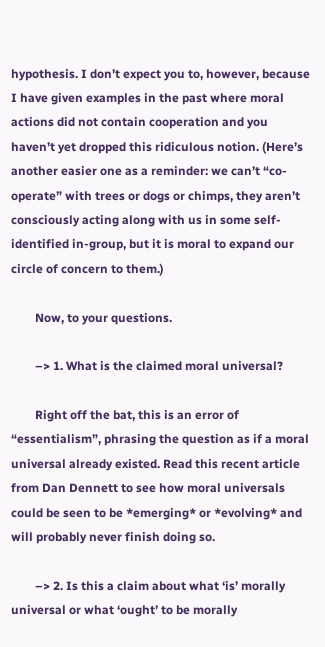hypothesis. I don’t expect you to, however, because I have given examples in the past where moral actions did not contain cooperation and you haven’t yet dropped this ridiculous notion. (Here’s another easier one as a reminder: we can’t “co-operate” with trees or dogs or chimps, they aren’t consciously acting along with us in some self-identified in-group, but it is moral to expand our circle of concern to them.)

        Now, to your questions.

        –> 1. What is the claimed moral universal?

        Right off the bat, this is an error of “essentialism”, phrasing the question as if a moral universal already existed. Read this recent article from Dan Dennett to see how moral universals could be seen to be *emerging* or *evolving* and will probably never finish doing so.

        –> 2. Is this a claim about what ‘is’ morally universal or what ‘ought’ to be morally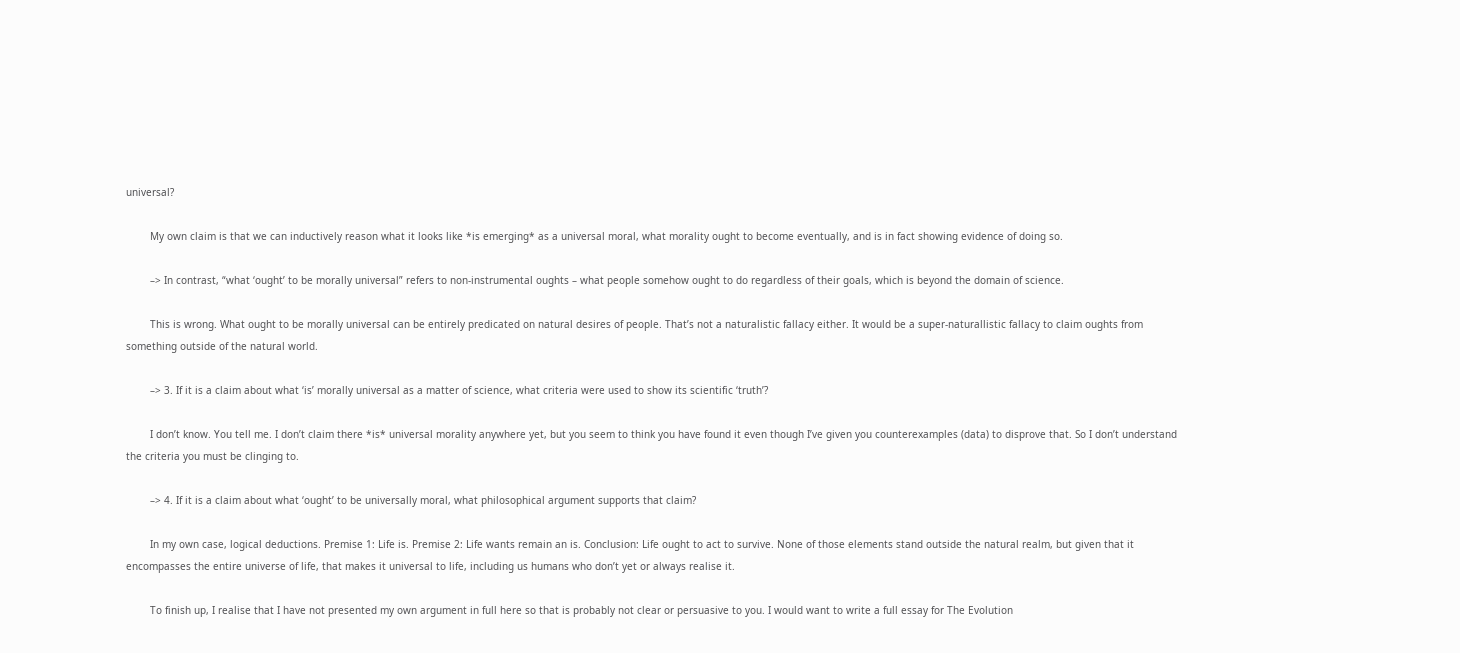universal?

        My own claim is that we can inductively reason what it looks like *is emerging* as a universal moral, what morality ought to become eventually, and is in fact showing evidence of doing so.

        –> In contrast, “what ‘ought’ to be morally universal” refers to non-instrumental oughts – what people somehow ought to do regardless of their goals, which is beyond the domain of science.

        This is wrong. What ought to be morally universal can be entirely predicated on natural desires of people. That’s not a naturalistic fallacy either. It would be a super-naturallistic fallacy to claim oughts from something outside of the natural world.

        –> 3. If it is a claim about what ‘is’ morally universal as a matter of science, what criteria were used to show its scientific ‘truth’?

        I don’t know. You tell me. I don’t claim there *is* universal morality anywhere yet, but you seem to think you have found it even though I’ve given you counterexamples (data) to disprove that. So I don’t understand the criteria you must be clinging to.

        –> 4. If it is a claim about what ‘ought’ to be universally moral, what philosophical argument supports that claim?

        In my own case, logical deductions. Premise 1: Life is. Premise 2: Life wants remain an is. Conclusion: Life ought to act to survive. None of those elements stand outside the natural realm, but given that it encompasses the entire universe of life, that makes it universal to life, including us humans who don’t yet or always realise it.

        To finish up, I realise that I have not presented my own argument in full here so that is probably not clear or persuasive to you. I would want to write a full essay for The Evolution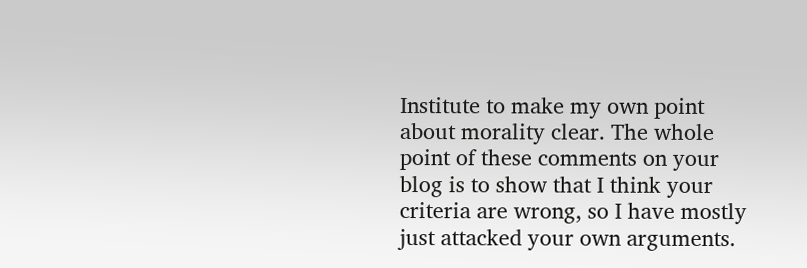Institute to make my own point about morality clear. The whole point of these comments on your blog is to show that I think your criteria are wrong, so I have mostly just attacked your own arguments.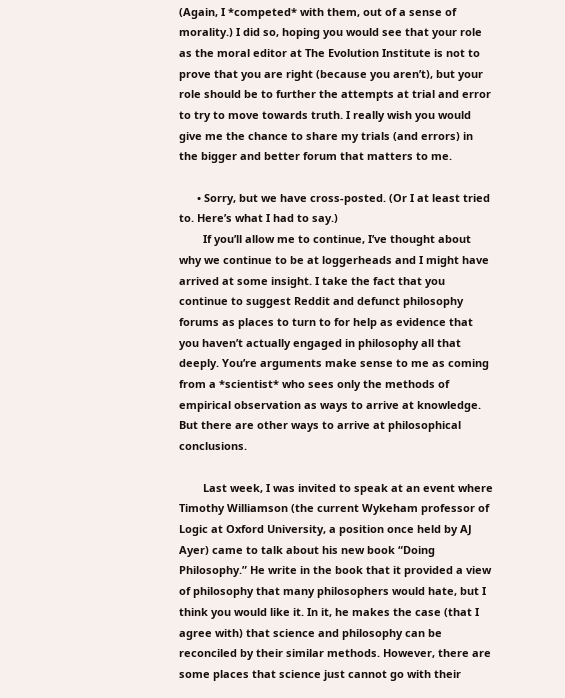(Again, I *competed* with them, out of a sense of morality.) I did so, hoping you would see that your role as the moral editor at The Evolution Institute is not to prove that you are right (because you aren’t), but your role should be to further the attempts at trial and error to try to move towards truth. I really wish you would give me the chance to share my trials (and errors) in the bigger and better forum that matters to me.

      • Sorry, but we have cross-posted. (Or I at least tried to. Here’s what I had to say.)
        If you’ll allow me to continue, I’ve thought about why we continue to be at loggerheads and I might have arrived at some insight. I take the fact that you continue to suggest Reddit and defunct philosophy forums as places to turn to for help as evidence that you haven’t actually engaged in philosophy all that deeply. You’re arguments make sense to me as coming from a *scientist* who sees only the methods of empirical observation as ways to arrive at knowledge. But there are other ways to arrive at philosophical conclusions.

        Last week, I was invited to speak at an event where Timothy Williamson (the current Wykeham professor of Logic at Oxford University, a position once held by AJ Ayer) came to talk about his new book “Doing Philosophy.” He write in the book that it provided a view of philosophy that many philosophers would hate, but I think you would like it. In it, he makes the case (that I agree with) that science and philosophy can be reconciled by their similar methods. However, there are some places that science just cannot go with their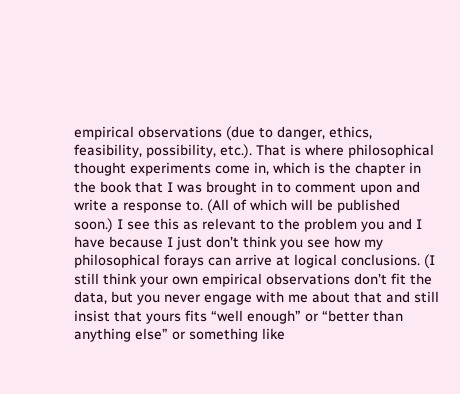empirical observations (due to danger, ethics, feasibility, possibility, etc.). That is where philosophical thought experiments come in, which is the chapter in the book that I was brought in to comment upon and write a response to. (All of which will be published soon.) I see this as relevant to the problem you and I have because I just don’t think you see how my philosophical forays can arrive at logical conclusions. (I still think your own empirical observations don’t fit the data, but you never engage with me about that and still insist that yours fits “well enough” or “better than anything else” or something like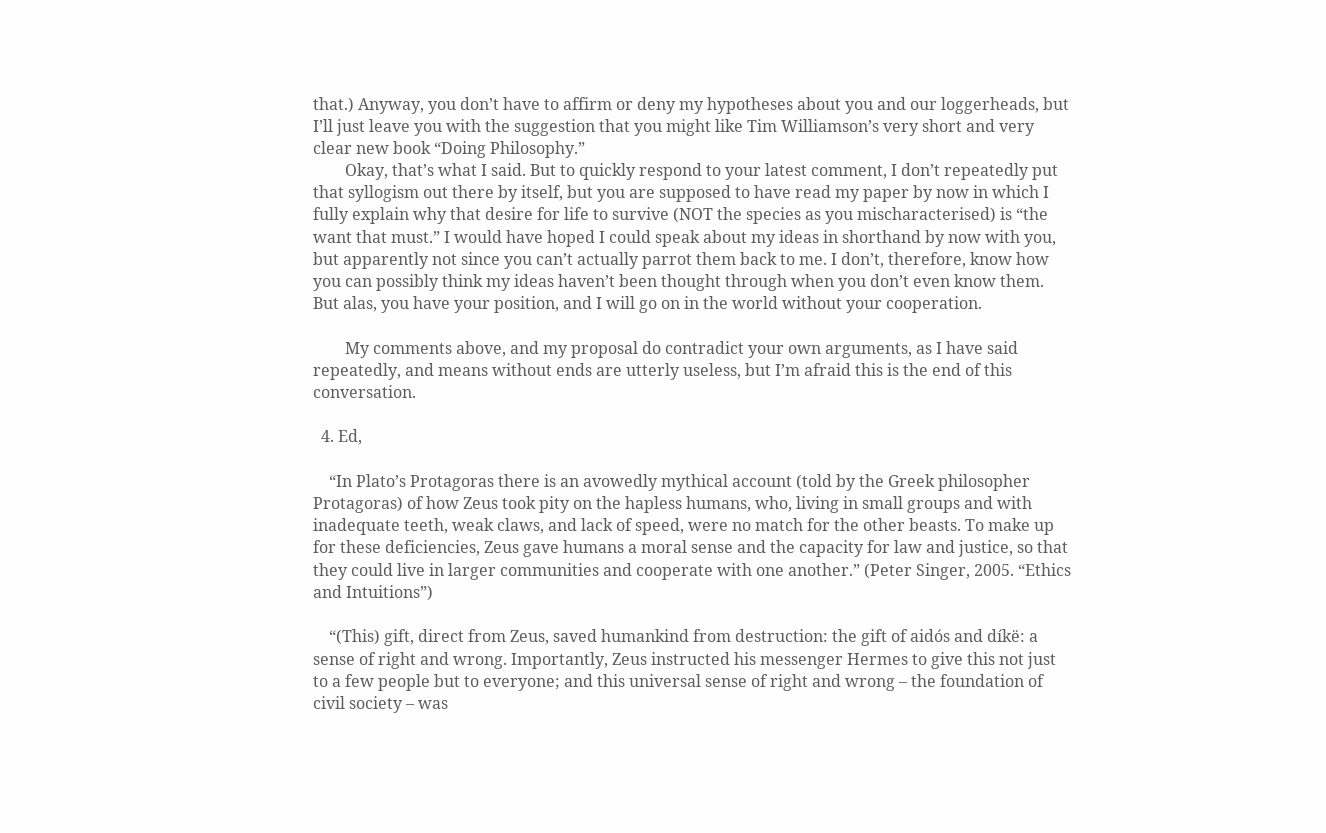that.) Anyway, you don’t have to affirm or deny my hypotheses about you and our loggerheads, but I’ll just leave you with the suggestion that you might like Tim Williamson’s very short and very clear new book “Doing Philosophy.”
        Okay, that’s what I said. But to quickly respond to your latest comment, I don’t repeatedly put that syllogism out there by itself, but you are supposed to have read my paper by now in which I fully explain why that desire for life to survive (NOT the species as you mischaracterised) is “the want that must.” I would have hoped I could speak about my ideas in shorthand by now with you, but apparently not since you can’t actually parrot them back to me. I don’t, therefore, know how you can possibly think my ideas haven’t been thought through when you don’t even know them. But alas, you have your position, and I will go on in the world without your cooperation.

        My comments above, and my proposal do contradict your own arguments, as I have said repeatedly, and means without ends are utterly useless, but I’m afraid this is the end of this conversation.

  4. Ed,

    “In Plato’s Protagoras there is an avowedly mythical account (told by the Greek philosopher Protagoras) of how Zeus took pity on the hapless humans, who, living in small groups and with inadequate teeth, weak claws, and lack of speed, were no match for the other beasts. To make up for these deficiencies, Zeus gave humans a moral sense and the capacity for law and justice, so that they could live in larger communities and cooperate with one another.” (Peter Singer, 2005. “Ethics and Intuitions”)

    “(This) gift, direct from Zeus, saved humankind from destruction: the gift of aidós and díkë: a sense of right and wrong. Importantly, Zeus instructed his messenger Hermes to give this not just to a few people but to everyone; and this universal sense of right and wrong – the foundation of civil society – was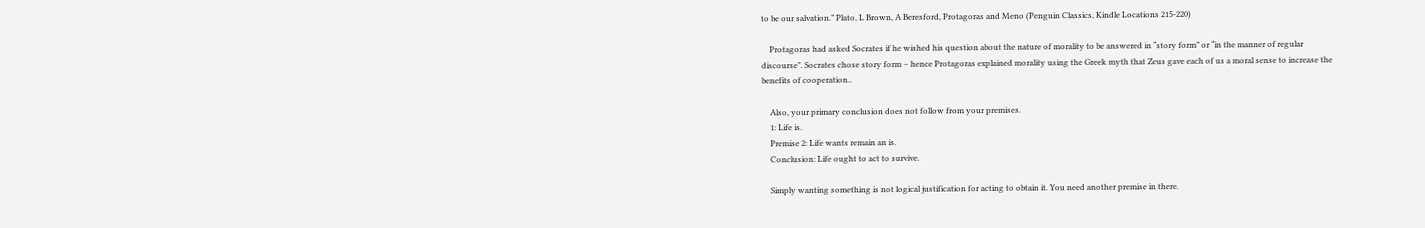to be our salvation.” Plato, L Brown, A Beresford, Protagoras and Meno (Penguin Classics, Kindle Locations 215-220)

    Protagoras had asked Socrates if he wished his question about the nature of morality to be answered in “story form” or “in the manner of regular discourse”. Socrates chose story form – hence Protagoras explained morality using the Greek myth that Zeus gave each of us a moral sense to increase the benefits of cooperation..

    Also, your primary conclusion does not follow from your premises.
    1: Life is.
    Premise 2: Life wants remain an is.
    Conclusion: Life ought to act to survive.

    Simply wanting something is not logical justification for acting to obtain it. You need another premise in there.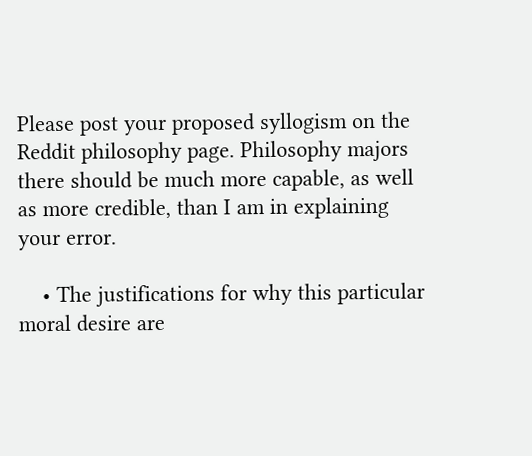Please post your proposed syllogism on the Reddit philosophy page. Philosophy majors there should be much more capable, as well as more credible, than I am in explaining your error.

    • The justifications for why this particular moral desire are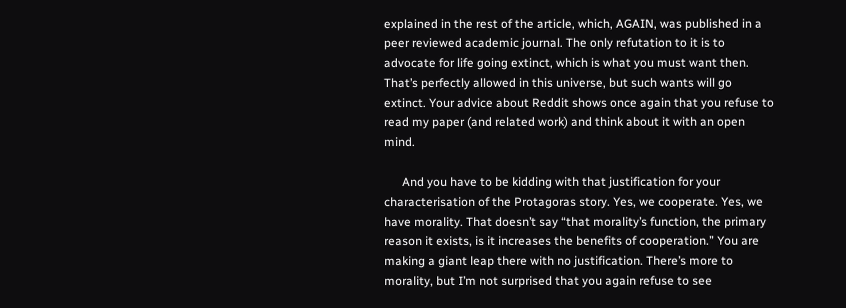explained in the rest of the article, which, AGAIN, was published in a peer reviewed academic journal. The only refutation to it is to advocate for life going extinct, which is what you must want then. That’s perfectly allowed in this universe, but such wants will go extinct. Your advice about Reddit shows once again that you refuse to read my paper (and related work) and think about it with an open mind.

      And you have to be kidding with that justification for your characterisation of the Protagoras story. Yes, we cooperate. Yes, we have morality. That doesn’t say “that morality’s function, the primary reason it exists, is it increases the benefits of cooperation.” You are making a giant leap there with no justification. There’s more to morality, but I’m not surprised that you again refuse to see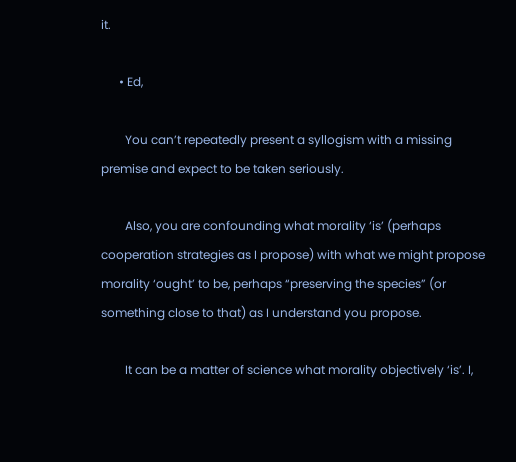it.

      • Ed,

        You can’t repeatedly present a syllogism with a missing premise and expect to be taken seriously.

        Also, you are confounding what morality ‘is’ (perhaps cooperation strategies as I propose) with what we might propose morality ‘ought’ to be, perhaps “preserving the species” (or something close to that) as I understand you propose.

        It can be a matter of science what morality objectively ‘is’. I,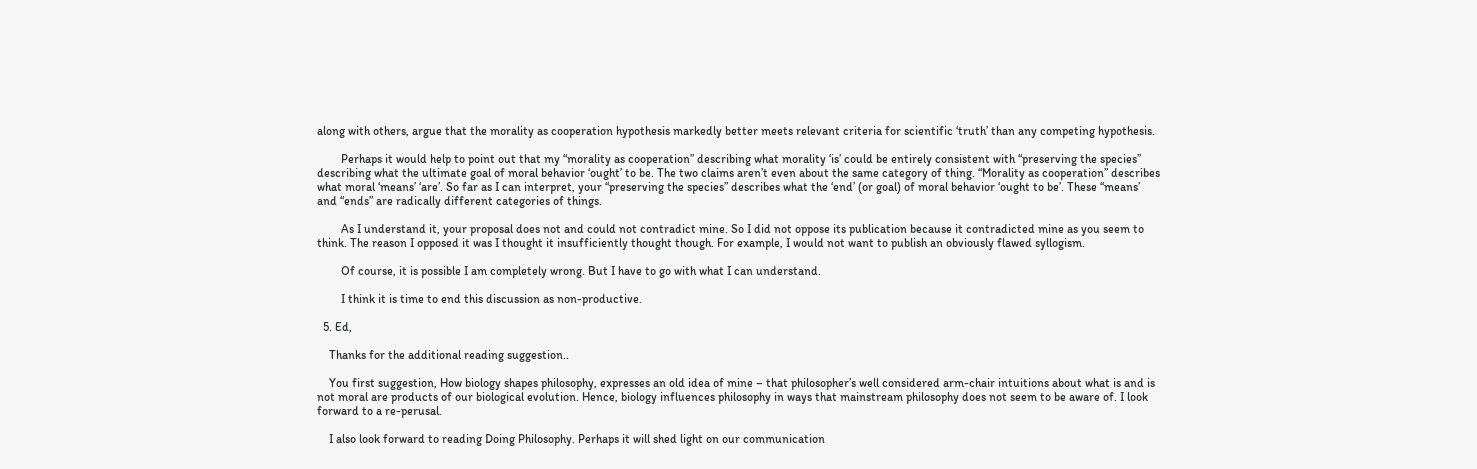along with others, argue that the morality as cooperation hypothesis markedly better meets relevant criteria for scientific ‘truth’ than any competing hypothesis.

        Perhaps it would help to point out that my “morality as cooperation” describing what morality ‘is’ could be entirely consistent with “preserving the species” describing what the ultimate goal of moral behavior ‘ought’ to be. The two claims aren’t even about the same category of thing. “Morality as cooperation” describes what moral ‘means’ ‘are’. So far as I can interpret, your “preserving the species” describes what the ‘end’ (or goal) of moral behavior ‘ought to be’. These “means’ and “ends” are radically different categories of things.

        As I understand it, your proposal does not and could not contradict mine. So I did not oppose its publication because it contradicted mine as you seem to think. The reason I opposed it was I thought it insufficiently thought though. For example, I would not want to publish an obviously flawed syllogism.

        Of course, it is possible I am completely wrong. But I have to go with what I can understand.

        I think it is time to end this discussion as non-productive.

  5. Ed,

    Thanks for the additional reading suggestion..

    You first suggestion, How biology shapes philosophy, expresses an old idea of mine – that philosopher’s well considered arm-chair intuitions about what is and is not moral are products of our biological evolution. Hence, biology influences philosophy in ways that mainstream philosophy does not seem to be aware of. I look forward to a re-perusal.

    I also look forward to reading Doing Philosophy. Perhaps it will shed light on our communication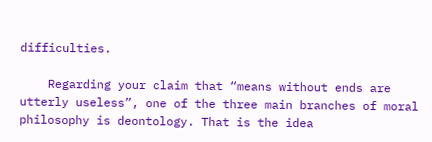difficulties.

    Regarding your claim that “means without ends are utterly useless”, one of the three main branches of moral philosophy is deontology. That is the idea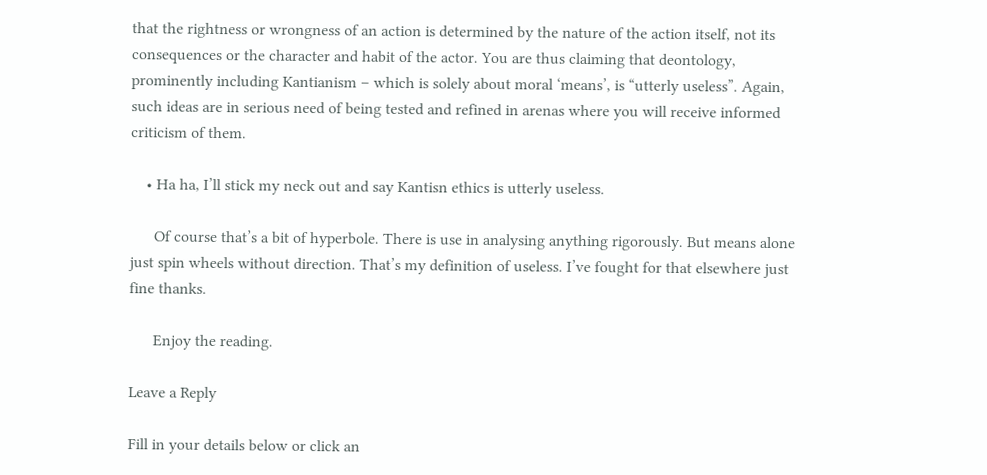that the rightness or wrongness of an action is determined by the nature of the action itself, not its consequences or the character and habit of the actor. You are thus claiming that deontology, prominently including Kantianism – which is solely about moral ‘means’, is “utterly useless”. Again, such ideas are in serious need of being tested and refined in arenas where you will receive informed criticism of them.

    • Ha ha, I’ll stick my neck out and say Kantisn ethics is utterly useless.

      Of course that’s a bit of hyperbole. There is use in analysing anything rigorously. But means alone just spin wheels without direction. That’s my definition of useless. I’ve fought for that elsewhere just fine thanks.

      Enjoy the reading.

Leave a Reply

Fill in your details below or click an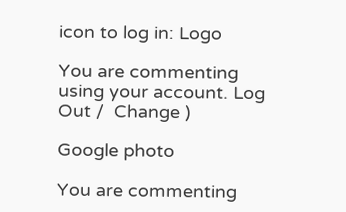icon to log in: Logo

You are commenting using your account. Log Out /  Change )

Google photo

You are commenting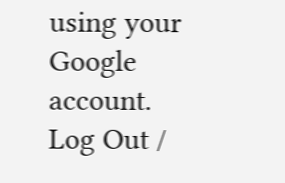using your Google account. Log Out /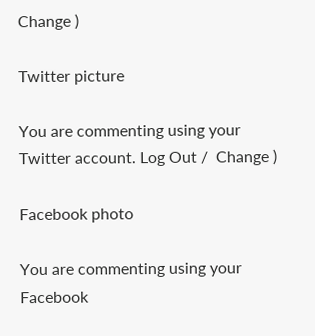Change )

Twitter picture

You are commenting using your Twitter account. Log Out /  Change )

Facebook photo

You are commenting using your Facebook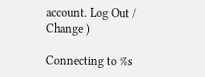account. Log Out /  Change )

Connecting to %s